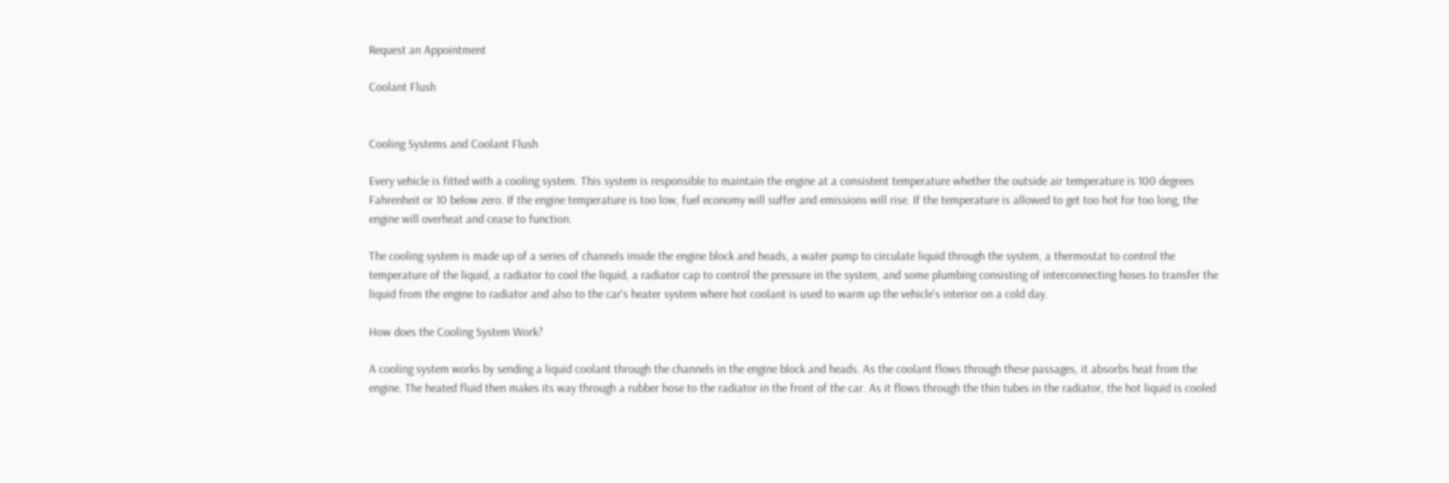Request an Appointment

Coolant Flush


Cooling Systems and Coolant Flush

Every vehicle is fitted with a cooling system. This system is responsible to maintain the engine at a consistent temperature whether the outside air temperature is 100 degrees Fahrenheit or 10 below zero. If the engine temperature is too low, fuel economy will suffer and emissions will rise. If the temperature is allowed to get too hot for too long, the engine will overheat and cease to function.

The cooling system is made up of a series of channels inside the engine block and heads, a water pump to circulate liquid through the system, a thermostat to control the temperature of the liquid, a radiator to cool the liquid, a radiator cap to control the pressure in the system, and some plumbing consisting of interconnecting hoses to transfer the liquid from the engine to radiator and also to the car's heater system where hot coolant is used to warm up the vehicle's interior on a cold day.

How does the Cooling System Work?

A cooling system works by sending a liquid coolant through the channels in the engine block and heads. As the coolant flows through these passages, it absorbs heat from the engine. The heated fluid then makes its way through a rubber hose to the radiator in the front of the car. As it flows through the thin tubes in the radiator, the hot liquid is cooled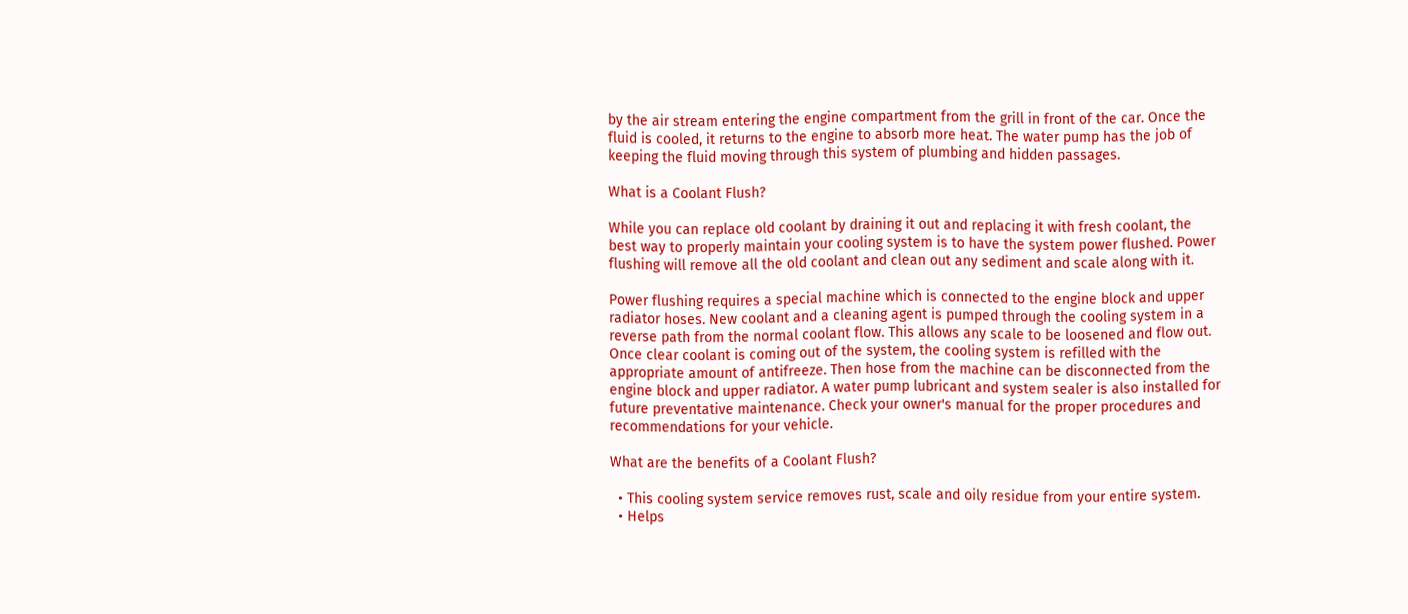by the air stream entering the engine compartment from the grill in front of the car. Once the fluid is cooled, it returns to the engine to absorb more heat. The water pump has the job of keeping the fluid moving through this system of plumbing and hidden passages.

What is a Coolant Flush?

While you can replace old coolant by draining it out and replacing it with fresh coolant, the best way to properly maintain your cooling system is to have the system power flushed. Power flushing will remove all the old coolant and clean out any sediment and scale along with it.

Power flushing requires a special machine which is connected to the engine block and upper radiator hoses. New coolant and a cleaning agent is pumped through the cooling system in a reverse path from the normal coolant flow. This allows any scale to be loosened and flow out. Once clear coolant is coming out of the system, the cooling system is refilled with the appropriate amount of antifreeze. Then hose from the machine can be disconnected from the engine block and upper radiator. A water pump lubricant and system sealer is also installed for future preventative maintenance. Check your owner's manual for the proper procedures and recommendations for your vehicle.

What are the benefits of a Coolant Flush?

  • This cooling system service removes rust, scale and oily residue from your entire system.
  • Helps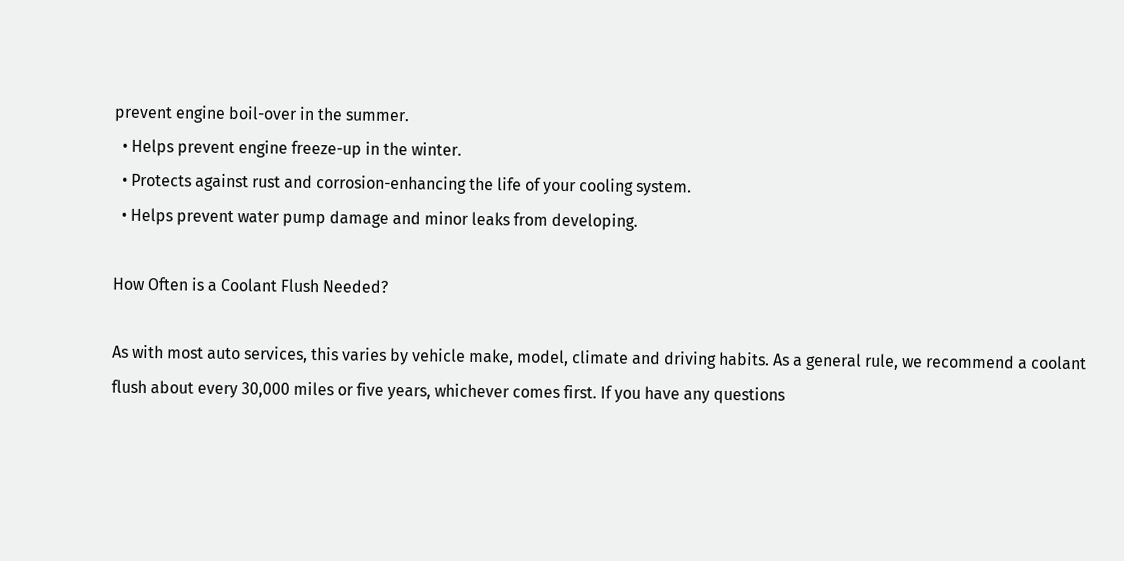prevent engine boil-over in the summer.
  • Helps prevent engine freeze-up in the winter.
  • Protects against rust and corrosion-enhancing the life of your cooling system.
  • Helps prevent water pump damage and minor leaks from developing.

How Often is a Coolant Flush Needed?

As with most auto services, this varies by vehicle make, model, climate and driving habits. As a general rule, we recommend a coolant flush about every 30,000 miles or five years, whichever comes first. If you have any questions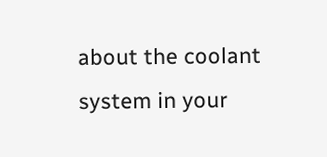about the coolant system in your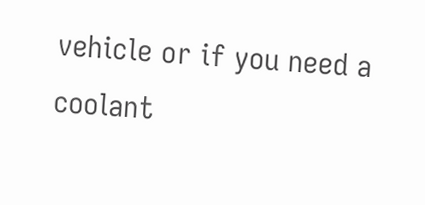vehicle or if you need a coolant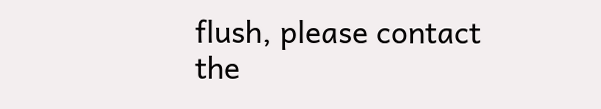flush, please contact the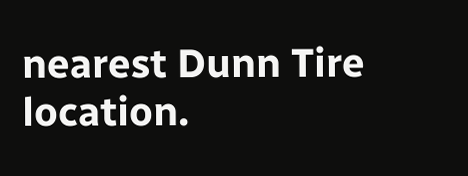nearest Dunn Tire location.